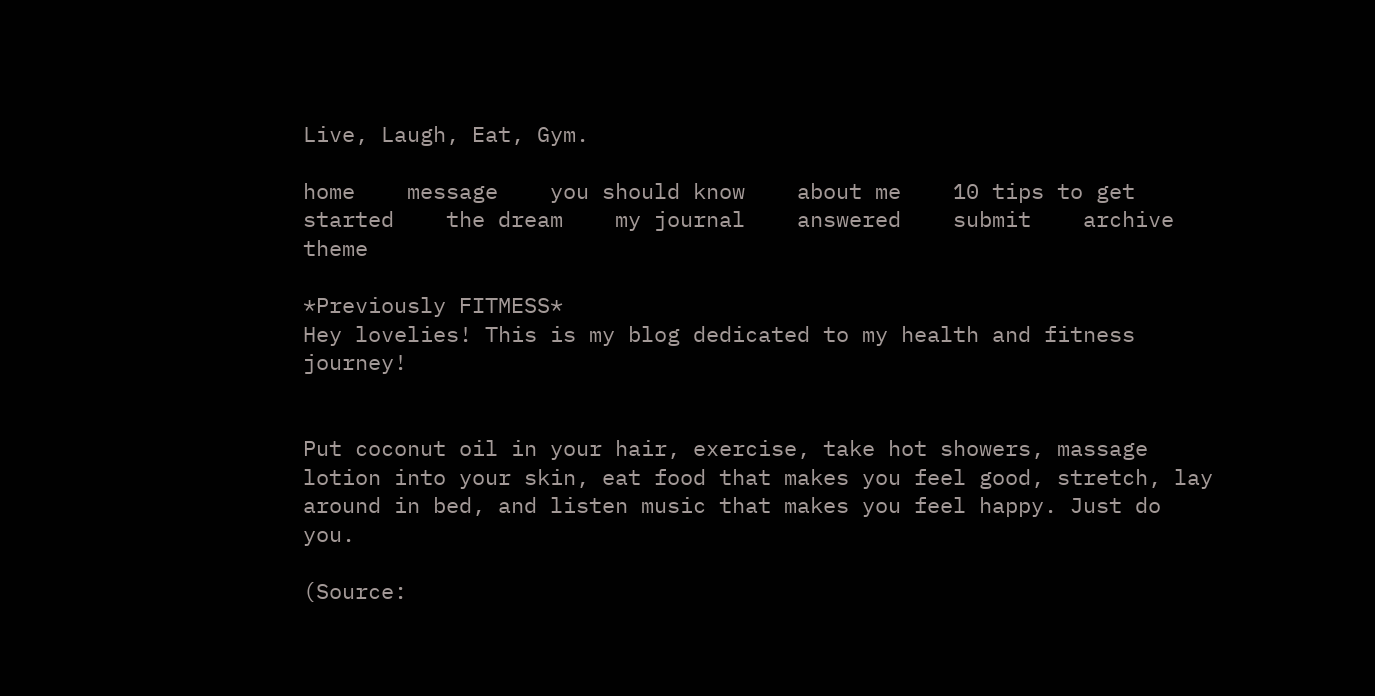Live, Laugh, Eat, Gym.

home    message    you should know    about me    10 tips to get started    the dream    my journal    answered    submit    archive    theme

*Previously FITMESS*
Hey lovelies! This is my blog dedicated to my health and fitness journey!


Put coconut oil in your hair, exercise, take hot showers, massage lotion into your skin, eat food that makes you feel good, stretch, lay around in bed, and listen music that makes you feel happy. Just do you.

(Source: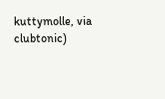kuttymolle, via clubtonic)